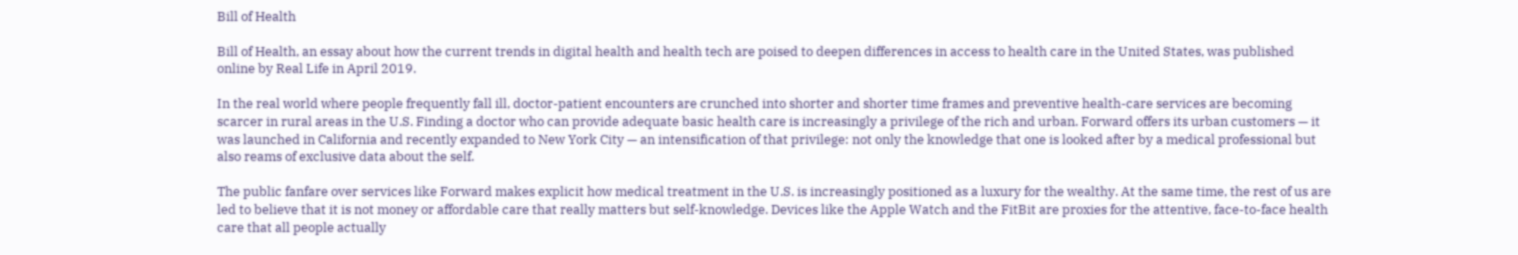Bill of Health

Bill of Health, an essay about how the current trends in digital health and health tech are poised to deepen differences in access to health care in the United States, was published online by Real Life in April 2019.

In the real world where people frequently fall ill, doctor-patient encounters are crunched into shorter and shorter time frames and preventive health-care services are becoming scarcer in rural areas in the U.S. Finding a doctor who can provide adequate basic health care is increasingly a privilege of the rich and urban. Forward offers its urban customers — it was launched in California and recently expanded to New York City — an intensification of that privilege: not only the knowledge that one is looked after by a medical professional but also reams of exclusive data about the self.

The public fanfare over services like Forward makes explicit how medical treatment in the U.S. is increasingly positioned as a luxury for the wealthy. At the same time, the rest of us are led to believe that it is not money or affordable care that really matters but self-knowledge. Devices like the Apple Watch and the FitBit are proxies for the attentive, face-to-face health care that all people actually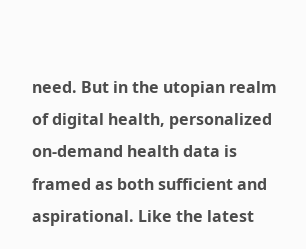need. But in the utopian realm of digital health, personalized on-demand health data is framed as both sufficient and aspirational. Like the latest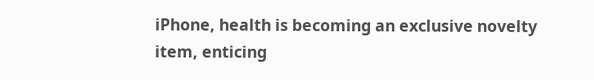iPhone, health is becoming an exclusive novelty item, enticing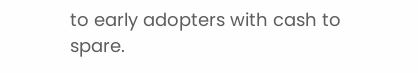to early adopters with cash to spare.